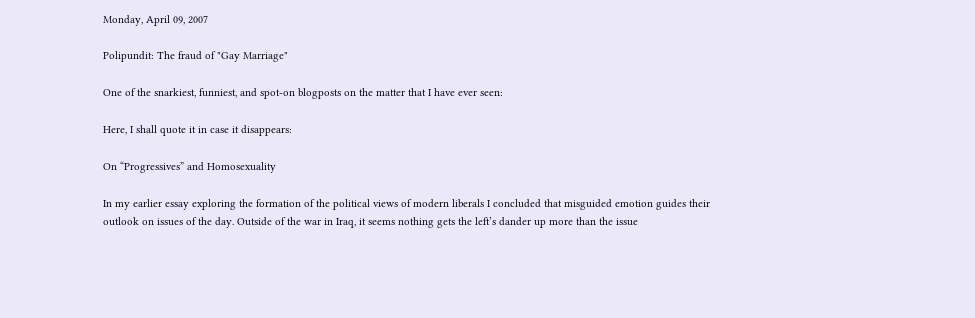Monday, April 09, 2007

Polipundit: The fraud of "Gay Marriage"

One of the snarkiest, funniest, and spot-on blogposts on the matter that I have ever seen:

Here, I shall quote it in case it disappears:

On “Progressives” and Homosexuality

In my earlier essay exploring the formation of the political views of modern liberals I concluded that misguided emotion guides their outlook on issues of the day. Outside of the war in Iraq, it seems nothing gets the left’s dander up more than the issue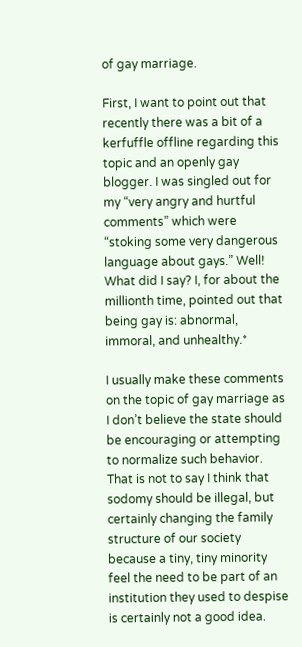of gay marriage.

First, I want to point out that recently there was a bit of a kerfuffle offline regarding this topic and an openly gay blogger. I was singled out for my “very angry and hurtful comments” which were “stoking some very dangerous language about gays.” Well! What did I say? I, for about the millionth time, pointed out that being gay is: abnormal, immoral, and unhealthy.*

I usually make these comments on the topic of gay marriage as I don’t believe the state should be encouraging or attempting to normalize such behavior. That is not to say I think that sodomy should be illegal, but certainly changing the family structure of our society because a tiny, tiny minority feel the need to be part of an institution they used to despise is certainly not a good idea.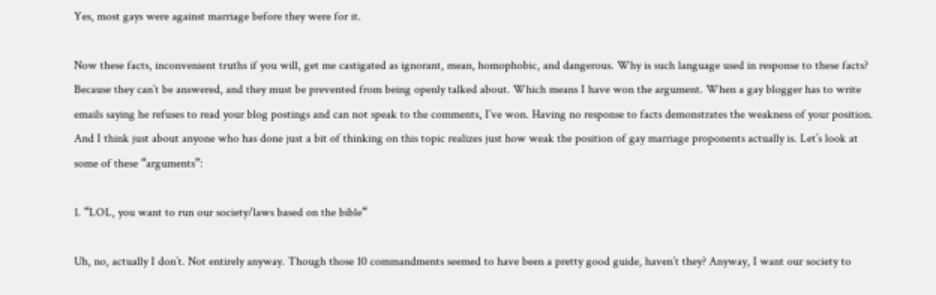Yes, most gays were against marriage before they were for it.

Now these facts, inconvenient truths if you will, get me castigated as ignorant, mean, homophobic, and dangerous. Why is such language used in response to these facts? Because they can’t be answered, and they must be prevented from being openly talked about. Which means I have won the argument. When a gay blogger has to write emails saying he refuses to read your blog postings and can not speak to the comments, I’ve won. Having no response to facts demonstrates the weakness of your position. And I think just about anyone who has done just a bit of thinking on this topic realizes just how weak the position of gay marriage proponents actually is. Let’s look at some of these “arguments”:

1. “LOL, you want to run our society/laws based on the bible“

Uh, no, actually I don’t. Not entirely anyway. Though those 10 commandments seemed to have been a pretty good guide, haven’t they? Anyway, I want our society to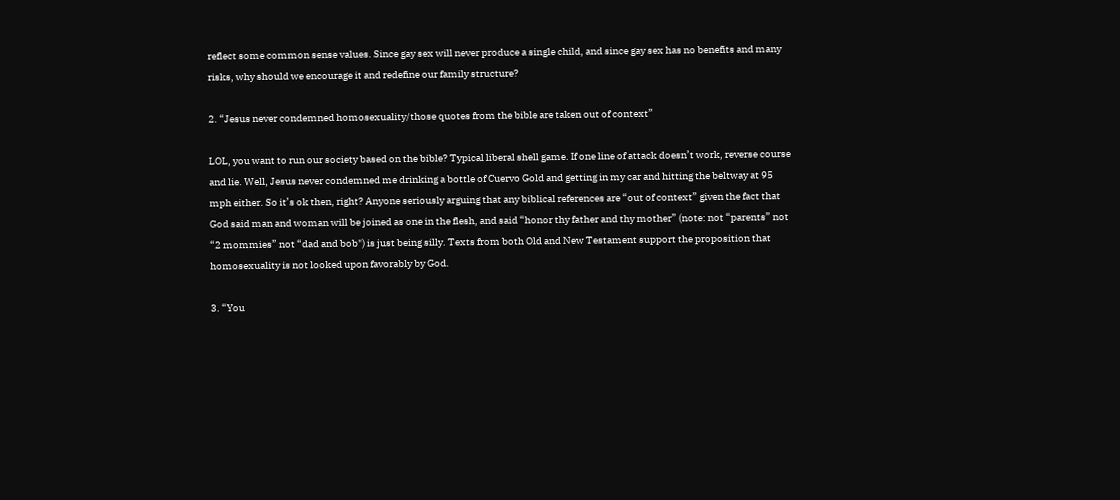reflect some common sense values. Since gay sex will never produce a single child, and since gay sex has no benefits and many risks, why should we encourage it and redefine our family structure?

2. “Jesus never condemned homosexuality/those quotes from the bible are taken out of context”

LOL, you want to run our society based on the bible? Typical liberal shell game. If one line of attack doesn’t work, reverse course and lie. Well, Jesus never condemned me drinking a bottle of Cuervo Gold and getting in my car and hitting the beltway at 95 mph either. So it’s ok then, right? Anyone seriously arguing that any biblical references are “out of context” given the fact that God said man and woman will be joined as one in the flesh, and said “honor thy father and thy mother” (note: not “parents” not “2 mommies” not “dad and bob") is just being silly. Texts from both Old and New Testament support the proposition that homosexuality is not looked upon favorably by God.

3. “You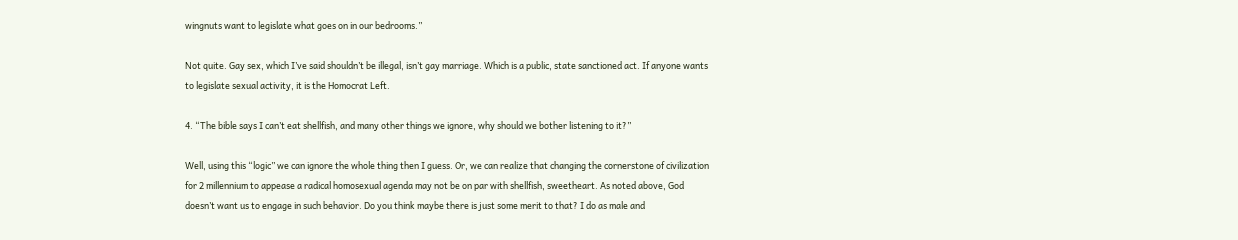wingnuts want to legislate what goes on in our bedrooms.”

Not quite. Gay sex, which I’ve said shouldn’t be illegal, isn’t gay marriage. Which is a public, state sanctioned act. If anyone wants to legislate sexual activity, it is the Homocrat Left.

4. “The bible says I can’t eat shellfish, and many other things we ignore, why should we bother listening to it?”

Well, using this “logic” we can ignore the whole thing then I guess. Or, we can realize that changing the cornerstone of civilization for 2 millennium to appease a radical homosexual agenda may not be on par with shellfish, sweetheart. As noted above, God doesn’t want us to engage in such behavior. Do you think maybe there is just some merit to that? I do as male and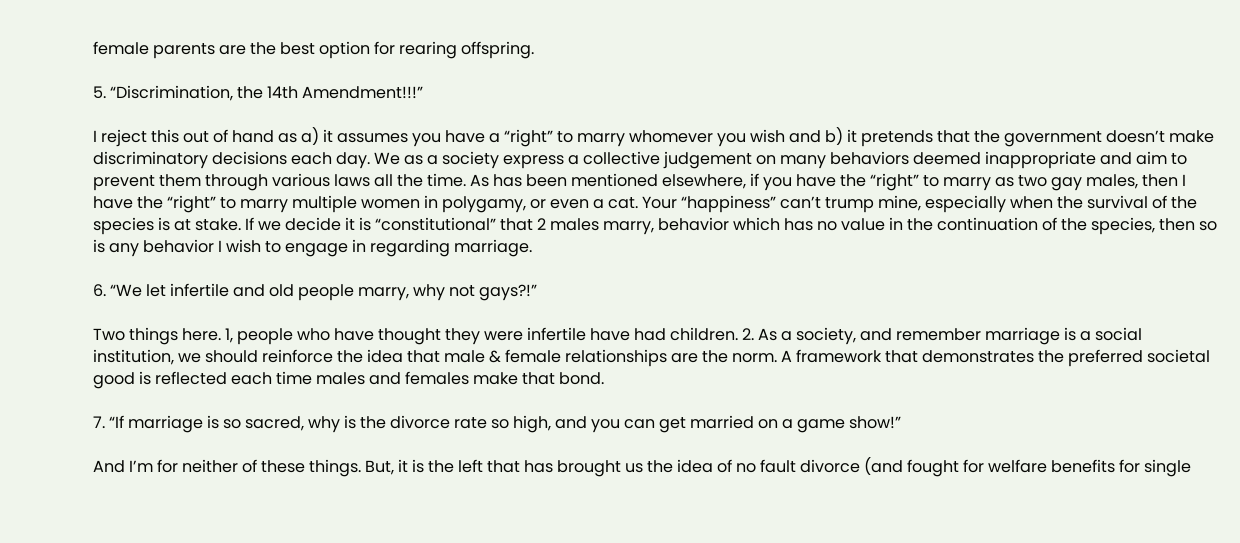female parents are the best option for rearing offspring.

5. “Discrimination, the 14th Amendment!!!”

I reject this out of hand as a) it assumes you have a “right” to marry whomever you wish and b) it pretends that the government doesn’t make discriminatory decisions each day. We as a society express a collective judgement on many behaviors deemed inappropriate and aim to prevent them through various laws all the time. As has been mentioned elsewhere, if you have the “right” to marry as two gay males, then I have the “right” to marry multiple women in polygamy, or even a cat. Your “happiness” can’t trump mine, especially when the survival of the species is at stake. If we decide it is “constitutional” that 2 males marry, behavior which has no value in the continuation of the species, then so is any behavior I wish to engage in regarding marriage.

6. “We let infertile and old people marry, why not gays?!”

Two things here. 1, people who have thought they were infertile have had children. 2. As a society, and remember marriage is a social institution, we should reinforce the idea that male & female relationships are the norm. A framework that demonstrates the preferred societal good is reflected each time males and females make that bond.

7. “If marriage is so sacred, why is the divorce rate so high, and you can get married on a game show!”

And I’m for neither of these things. But, it is the left that has brought us the idea of no fault divorce (and fought for welfare benefits for single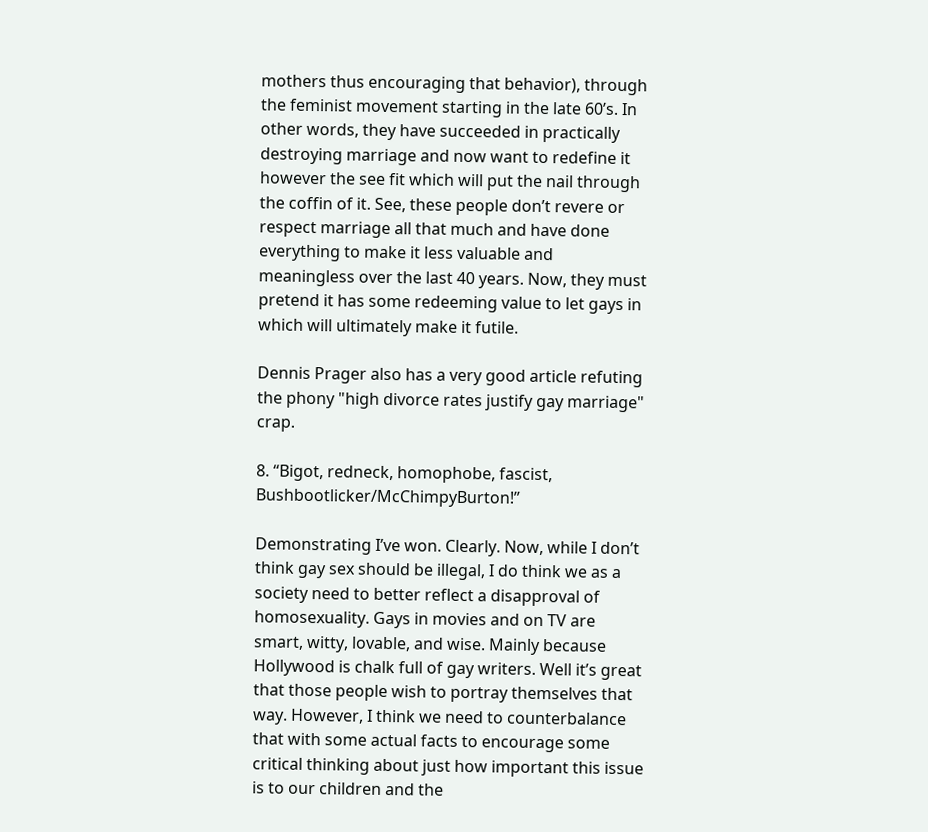mothers thus encouraging that behavior), through the feminist movement starting in the late 60’s. In other words, they have succeeded in practically destroying marriage and now want to redefine it however the see fit which will put the nail through the coffin of it. See, these people don’t revere or respect marriage all that much and have done everything to make it less valuable and meaningless over the last 40 years. Now, they must pretend it has some redeeming value to let gays in which will ultimately make it futile.

Dennis Prager also has a very good article refuting the phony "high divorce rates justify gay marriage" crap.

8. “Bigot, redneck, homophobe, fascist, Bushbootlicker/McChimpyBurton!”

Demonstrating I’ve won. Clearly. Now, while I don’t think gay sex should be illegal, I do think we as a society need to better reflect a disapproval of homosexuality. Gays in movies and on TV are smart, witty, lovable, and wise. Mainly because Hollywood is chalk full of gay writers. Well it’s great that those people wish to portray themselves that way. However, I think we need to counterbalance that with some actual facts to encourage some critical thinking about just how important this issue is to our children and the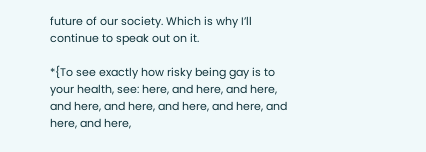future of our society. Which is why I’ll continue to speak out on it.

*{To see exactly how risky being gay is to your health, see: here, and here, and here, and here, and here, and here, and here, and here, and here,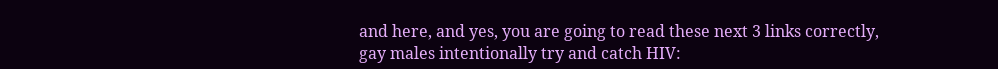and here, and yes, you are going to read these next 3 links correctly, gay males intentionally try and catch HIV: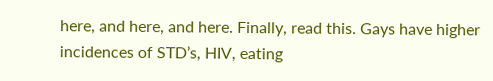here, and here, and here. Finally, read this. Gays have higher incidences of STD’s, HIV, eating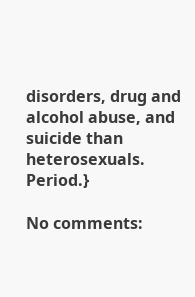disorders, drug and alcohol abuse, and suicide than heterosexuals. Period.}

No comments: